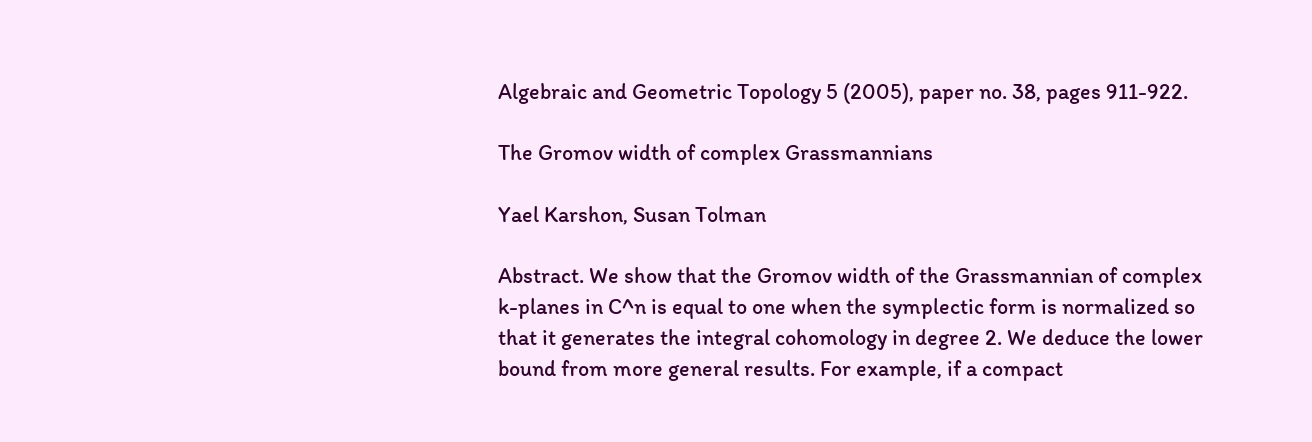Algebraic and Geometric Topology 5 (2005), paper no. 38, pages 911-922.

The Gromov width of complex Grassmannians

Yael Karshon, Susan Tolman

Abstract. We show that the Gromov width of the Grassmannian of complex k-planes in C^n is equal to one when the symplectic form is normalized so that it generates the integral cohomology in degree 2. We deduce the lower bound from more general results. For example, if a compact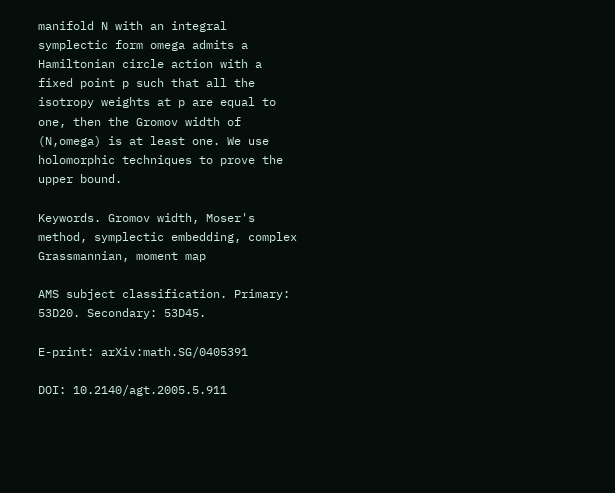manifold N with an integral symplectic form omega admits a Hamiltonian circle action with a fixed point p such that all the isotropy weights at p are equal to one, then the Gromov width of (N,omega) is at least one. We use holomorphic techniques to prove the upper bound.

Keywords. Gromov width, Moser's method, symplectic embedding, complex Grassmannian, moment map

AMS subject classification. Primary: 53D20. Secondary: 53D45.

E-print: arXiv:math.SG/0405391

DOI: 10.2140/agt.2005.5.911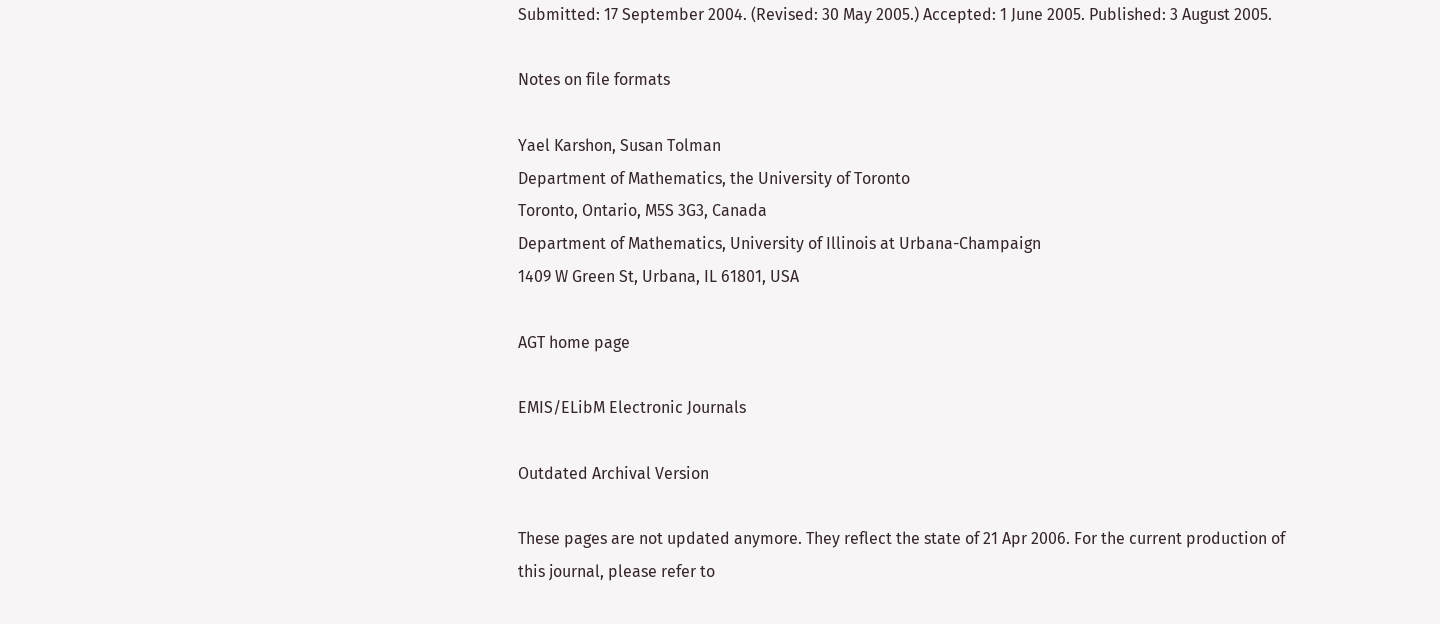Submitted: 17 September 2004. (Revised: 30 May 2005.) Accepted: 1 June 2005. Published: 3 August 2005.

Notes on file formats

Yael Karshon, Susan Tolman
Department of Mathematics, the University of Toronto
Toronto, Ontario, M5S 3G3, Canada
Department of Mathematics, University of Illinois at Urbana-Champaign
1409 W Green St, Urbana, IL 61801, USA

AGT home page

EMIS/ELibM Electronic Journals

Outdated Archival Version

These pages are not updated anymore. They reflect the state of 21 Apr 2006. For the current production of this journal, please refer to